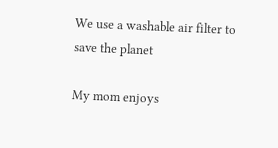We use a washable air filter to save the planet

My mom enjoys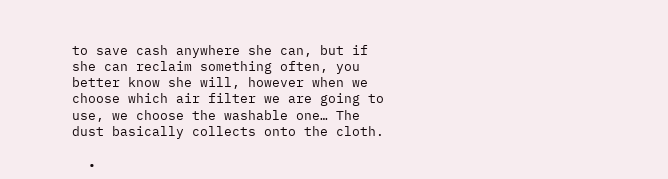to save cash anywhere she can, but if she can reclaim something often, you better know she will, however when we choose which air filter we are going to use, we choose the washable one… The dust basically collects onto the cloth.

  •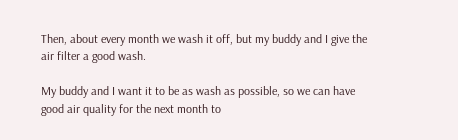Then, about every month we wash it off, but my buddy and I give the air filter a good wash.

My buddy and I want it to be as wash as possible, so we can have good air quality for the next month to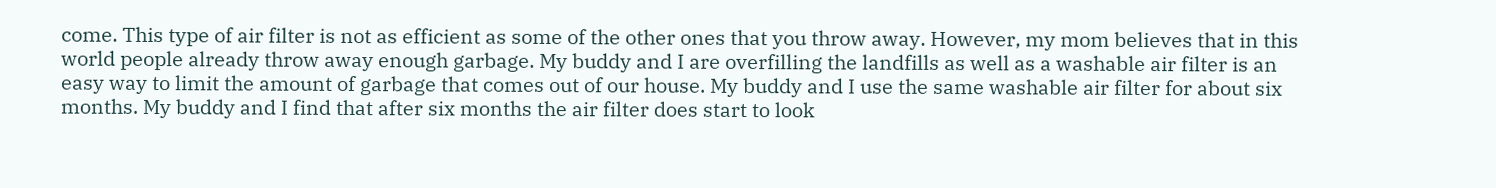come. This type of air filter is not as efficient as some of the other ones that you throw away. However, my mom believes that in this world people already throw away enough garbage. My buddy and I are overfilling the landfills as well as a washable air filter is an easy way to limit the amount of garbage that comes out of our house. My buddy and I use the same washable air filter for about six months. My buddy and I find that after six months the air filter does start to look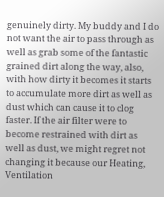genuinely dirty. My buddy and I do not want the air to pass through as well as grab some of the fantastic grained dirt along the way, also, with how dirty it becomes it starts to accumulate more dirt as well as dust which can cause it to clog faster. If the air filter were to become restrained with dirt as well as dust, we might regret not changing it because our Heating, Ventilation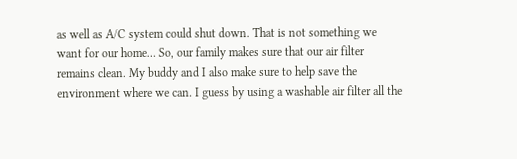as well as A/C system could shut down. That is not something we want for our home… So, our family makes sure that our air filter remains clean. My buddy and I also make sure to help save the environment where we can. I guess by using a washable air filter all the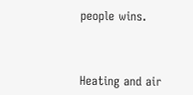people wins.



Heating and air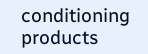conditioning products